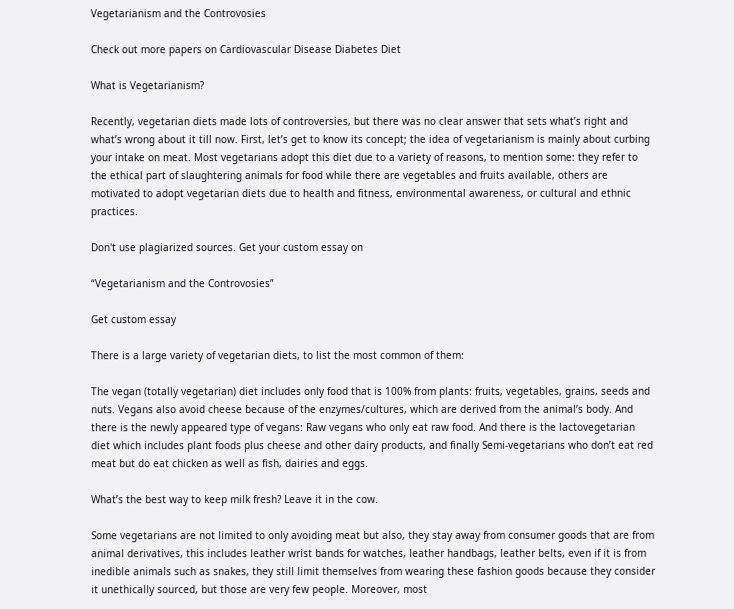Vegetarianism and the Controvosies

Check out more papers on Cardiovascular Disease Diabetes Diet

What is Vegetarianism?

Recently, vegetarian diets made lots of controversies, but there was no clear answer that sets what’s right and what’s wrong about it till now. First, let’s get to know its concept; the idea of vegetarianism is mainly about curbing your intake on meat. Most vegetarians adopt this diet due to a variety of reasons, to mention some: they refer to the ethical part of slaughtering animals for food while there are vegetables and fruits available, others are motivated to adopt vegetarian diets due to health and fitness, environmental awareness, or cultural and ethnic practices.

Don't use plagiarized sources. Get your custom essay on

“Vegetarianism and the Controvosies”

Get custom essay

There is a large variety of vegetarian diets, to list the most common of them:

The vegan (totally vegetarian) diet includes only food that is 100% from plants: fruits, vegetables, grains, seeds and nuts. Vegans also avoid cheese because of the enzymes/cultures, which are derived from the animal’s body. And there is the newly appeared type of vegans: Raw vegans who only eat raw food. And there is the lactovegetarian diet which includes plant foods plus cheese and other dairy products, and finally Semi-vegetarians who don’t eat red meat but do eat chicken as well as fish, dairies and eggs.

What’s the best way to keep milk fresh? Leave it in the cow.

Some vegetarians are not limited to only avoiding meat but also, they stay away from consumer goods that are from animal derivatives, this includes leather wrist bands for watches, leather handbags, leather belts, even if it is from inedible animals such as snakes, they still limit themselves from wearing these fashion goods because they consider it unethically sourced, but those are very few people. Moreover, most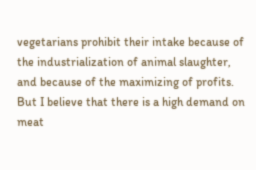vegetarians prohibit their intake because of the industrialization of animal slaughter, and because of the maximizing of profits. But I believe that there is a high demand on meat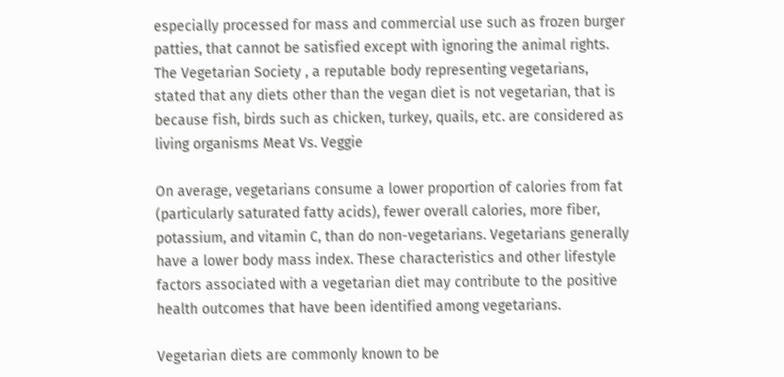especially processed for mass and commercial use such as frozen burger patties, that cannot be satisfied except with ignoring the animal rights. The Vegetarian Society , a reputable body representing vegetarians, stated that any diets other than the vegan diet is not vegetarian, that is because fish, birds such as chicken, turkey, quails, etc. are considered as living organisms Meat Vs. Veggie

On average, vegetarians consume a lower proportion of calories from fat (particularly saturated fatty acids), fewer overall calories, more fiber, potassium, and vitamin C, than do non-vegetarians. Vegetarians generally have a lower body mass index. These characteristics and other lifestyle factors associated with a vegetarian diet may contribute to the positive health outcomes that have been identified among vegetarians.

Vegetarian diets are commonly known to be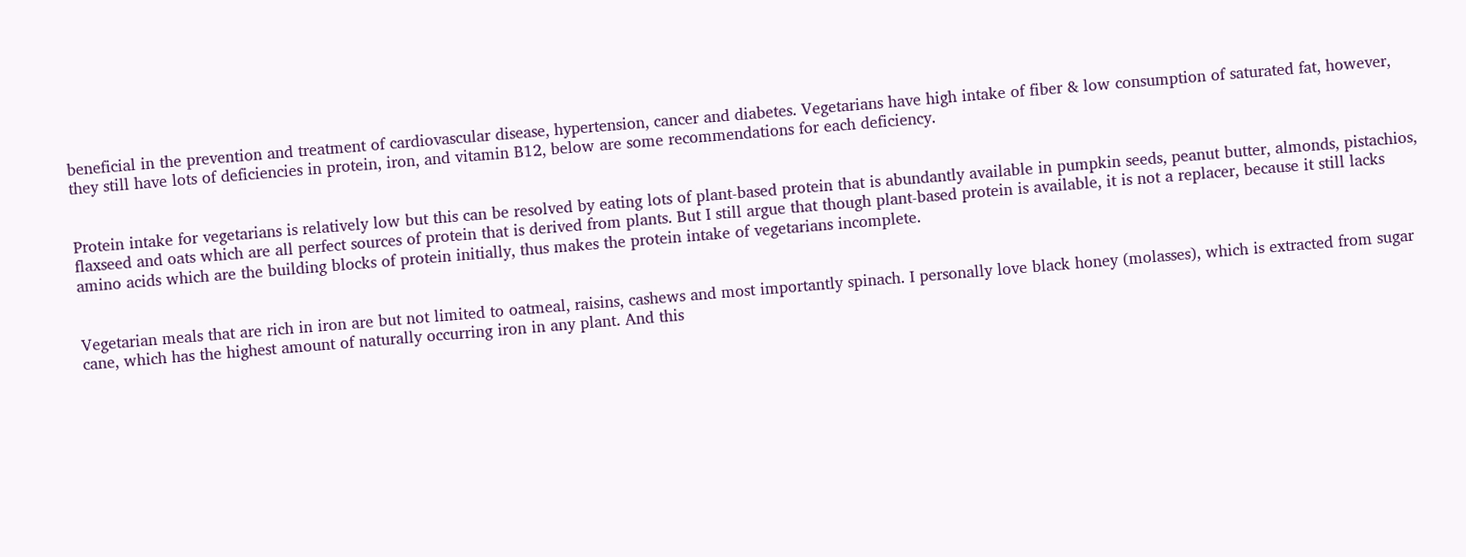beneficial in the prevention and treatment of cardiovascular disease, hypertension, cancer and diabetes. Vegetarians have high intake of fiber & low consumption of saturated fat, however, they still have lots of deficiencies in protein, iron, and vitamin B12, below are some recommendations for each deficiency.


Protein intake for vegetarians is relatively low but this can be resolved by eating lots of plant-based protein that is abundantly available in pumpkin seeds, peanut butter, almonds, pistachios, flaxseed and oats which are all perfect sources of protein that is derived from plants. But I still argue that though plant-based protein is available, it is not a replacer, because it still lacks amino acids which are the building blocks of protein initially, thus makes the protein intake of vegetarians incomplete.


Vegetarian meals that are rich in iron are but not limited to oatmeal, raisins, cashews and most importantly spinach. I personally love black honey (molasses), which is extracted from sugar cane, which has the highest amount of naturally occurring iron in any plant. And this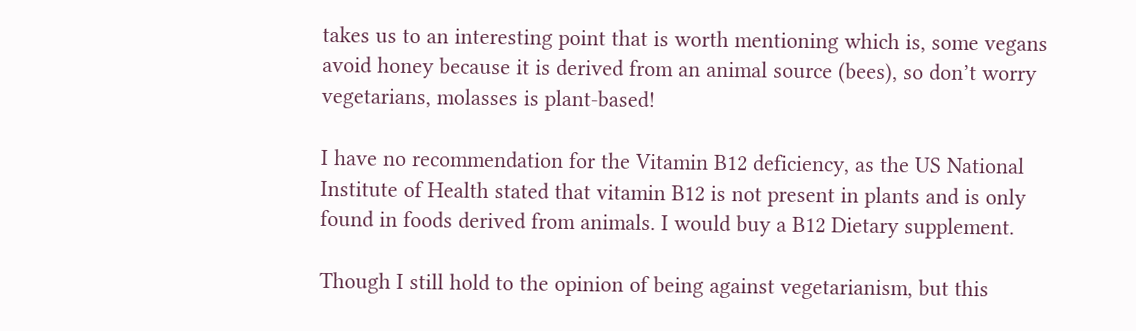takes us to an interesting point that is worth mentioning which is, some vegans avoid honey because it is derived from an animal source (bees), so don’t worry vegetarians, molasses is plant-based!

I have no recommendation for the Vitamin B12 deficiency, as the US National Institute of Health stated that vitamin B12 is not present in plants and is only found in foods derived from animals. I would buy a B12 Dietary supplement.

Though I still hold to the opinion of being against vegetarianism, but this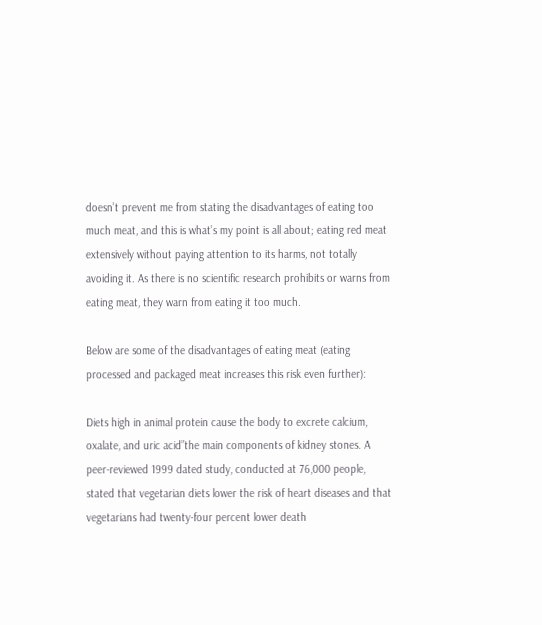doesn’t prevent me from stating the disadvantages of eating too much meat, and this is what’s my point is all about; eating red meat extensively without paying attention to its harms, not totally avoiding it. As there is no scientific research prohibits or warns from eating meat, they warn from eating it too much.

Below are some of the disadvantages of eating meat (eating processed and packaged meat increases this risk even further):

Diets high in animal protein cause the body to excrete calcium, oxalate, and uric acid”the main components of kidney stones. A peer-reviewed 1999 dated study, conducted at 76,000 people, stated that vegetarian diets lower the risk of heart diseases and that vegetarians had twenty-four percent lower death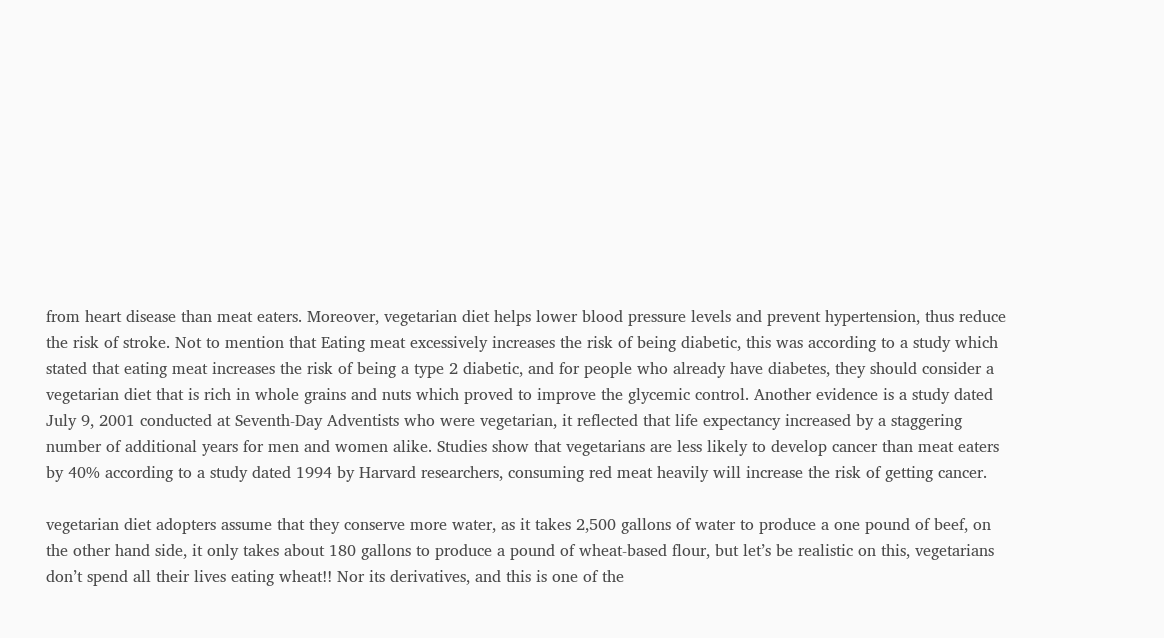from heart disease than meat eaters. Moreover, vegetarian diet helps lower blood pressure levels and prevent hypertension, thus reduce the risk of stroke. Not to mention that Eating meat excessively increases the risk of being diabetic, this was according to a study which stated that eating meat increases the risk of being a type 2 diabetic, and for people who already have diabetes, they should consider a vegetarian diet that is rich in whole grains and nuts which proved to improve the glycemic control. Another evidence is a study dated July 9, 2001 conducted at Seventh-Day Adventists who were vegetarian, it reflected that life expectancy increased by a staggering number of additional years for men and women alike. Studies show that vegetarians are less likely to develop cancer than meat eaters by 40% according to a study dated 1994 by Harvard researchers, consuming red meat heavily will increase the risk of getting cancer.

vegetarian diet adopters assume that they conserve more water, as it takes 2,500 gallons of water to produce a one pound of beef, on the other hand side, it only takes about 180 gallons to produce a pound of wheat-based flour, but let’s be realistic on this, vegetarians don’t spend all their lives eating wheat!! Nor its derivatives, and this is one of the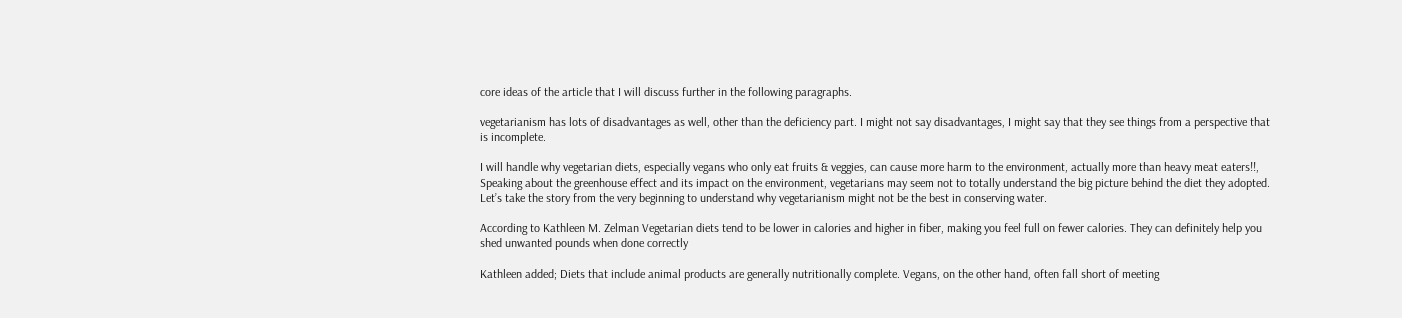core ideas of the article that I will discuss further in the following paragraphs.

vegetarianism has lots of disadvantages as well, other than the deficiency part. I might not say disadvantages, I might say that they see things from a perspective that is incomplete.

I will handle why vegetarian diets, especially vegans who only eat fruits & veggies, can cause more harm to the environment, actually more than heavy meat eaters!!, Speaking about the greenhouse effect and its impact on the environment, vegetarians may seem not to totally understand the big picture behind the diet they adopted. Let’s take the story from the very beginning to understand why vegetarianism might not be the best in conserving water.

According to Kathleen M. Zelman Vegetarian diets tend to be lower in calories and higher in fiber, making you feel full on fewer calories. They can definitely help you shed unwanted pounds when done correctly

Kathleen added; Diets that include animal products are generally nutritionally complete. Vegans, on the other hand, often fall short of meeting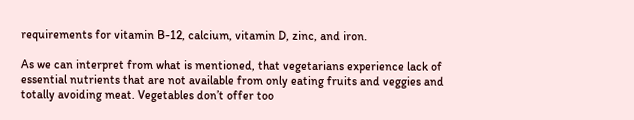requirements for vitamin B-12, calcium, vitamin D, zinc, and iron.

As we can interpret from what is mentioned, that vegetarians experience lack of essential nutrients that are not available from only eating fruits and veggies and totally avoiding meat. Vegetables don’t offer too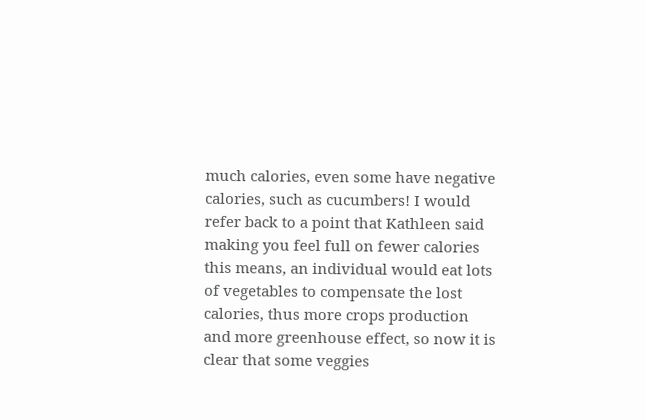much calories, even some have negative calories, such as cucumbers! I would refer back to a point that Kathleen said making you feel full on fewer calories this means, an individual would eat lots of vegetables to compensate the lost calories, thus more crops production and more greenhouse effect, so now it is clear that some veggies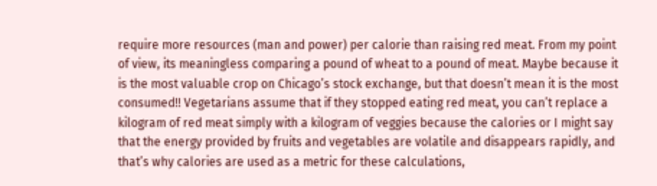require more resources (man and power) per calorie than raising red meat. From my point of view, its meaningless comparing a pound of wheat to a pound of meat. Maybe because it is the most valuable crop on Chicago’s stock exchange, but that doesn’t mean it is the most consumed!! Vegetarians assume that if they stopped eating red meat, you can’t replace a kilogram of red meat simply with a kilogram of veggies because the calories or I might say that the energy provided by fruits and vegetables are volatile and disappears rapidly, and that’s why calories are used as a metric for these calculations,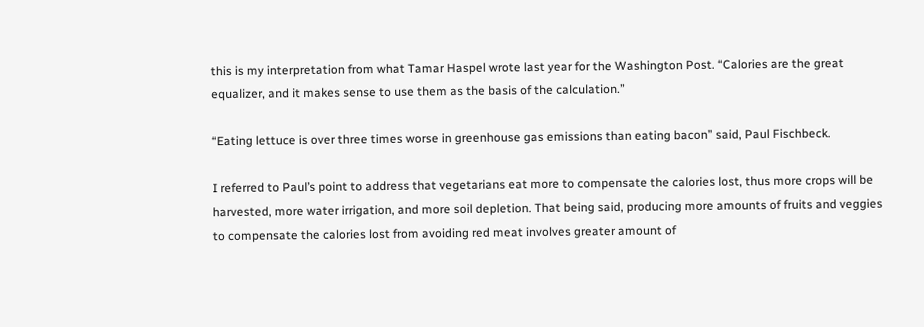this is my interpretation from what Tamar Haspel wrote last year for the Washington Post. “Calories are the great equalizer, and it makes sense to use them as the basis of the calculation.”

“Eating lettuce is over three times worse in greenhouse gas emissions than eating bacon” said, Paul Fischbeck.

I referred to Paul’s point to address that vegetarians eat more to compensate the calories lost, thus more crops will be harvested, more water irrigation, and more soil depletion. That being said, producing more amounts of fruits and veggies to compensate the calories lost from avoiding red meat involves greater amount of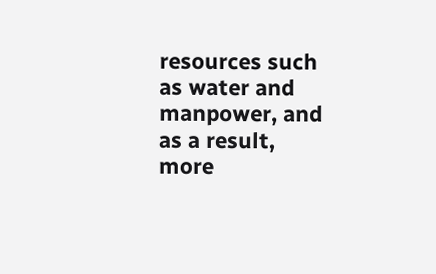resources such as water and manpower, and as a result, more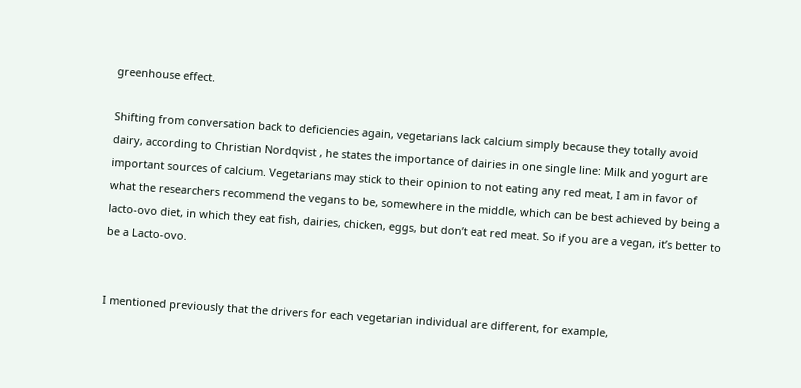greenhouse effect.

Shifting from conversation back to deficiencies again, vegetarians lack calcium simply because they totally avoid dairy, according to Christian Nordqvist , he states the importance of dairies in one single line: Milk and yogurt are important sources of calcium. Vegetarians may stick to their opinion to not eating any red meat, I am in favor of what the researchers recommend the vegans to be, somewhere in the middle, which can be best achieved by being a lacto-ovo diet, in which they eat fish, dairies, chicken, eggs, but don’t eat red meat. So if you are a vegan, it’s better to be a Lacto-ovo.


I mentioned previously that the drivers for each vegetarian individual are different, for example,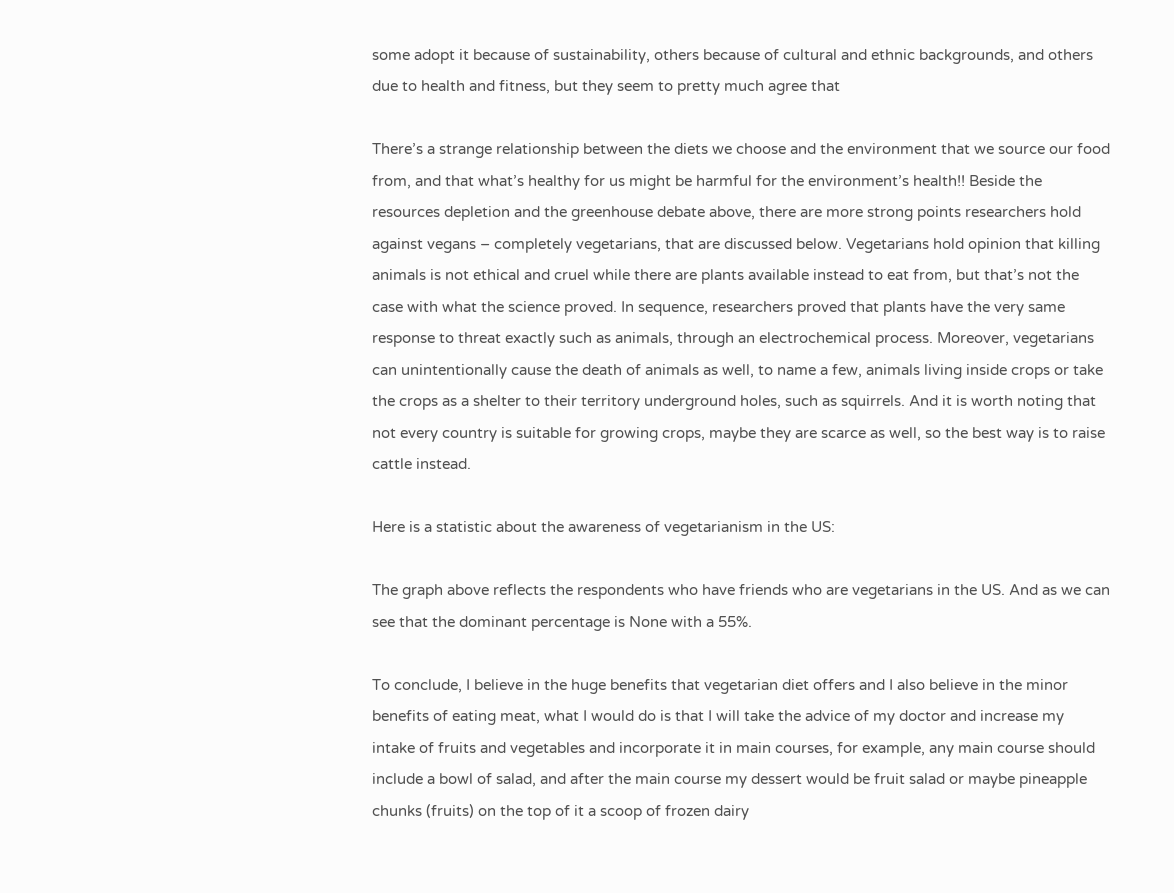some adopt it because of sustainability, others because of cultural and ethnic backgrounds, and others due to health and fitness, but they seem to pretty much agree that

There’s a strange relationship between the diets we choose and the environment that we source our food from, and that what’s healthy for us might be harmful for the environment’s health!! Beside the resources depletion and the greenhouse debate above, there are more strong points researchers hold against vegans – completely vegetarians, that are discussed below. Vegetarians hold opinion that killing animals is not ethical and cruel while there are plants available instead to eat from, but that’s not the case with what the science proved. In sequence, researchers proved that plants have the very same response to threat exactly such as animals, through an electrochemical process. Moreover, vegetarians can unintentionally cause the death of animals as well, to name a few, animals living inside crops or take the crops as a shelter to their territory underground holes, such as squirrels. And it is worth noting that not every country is suitable for growing crops, maybe they are scarce as well, so the best way is to raise cattle instead.

Here is a statistic about the awareness of vegetarianism in the US:

The graph above reflects the respondents who have friends who are vegetarians in the US. And as we can see that the dominant percentage is None with a 55%.

To conclude, I believe in the huge benefits that vegetarian diet offers and I also believe in the minor benefits of eating meat, what I would do is that I will take the advice of my doctor and increase my intake of fruits and vegetables and incorporate it in main courses, for example, any main course should include a bowl of salad, and after the main course my dessert would be fruit salad or maybe pineapple chunks (fruits) on the top of it a scoop of frozen dairy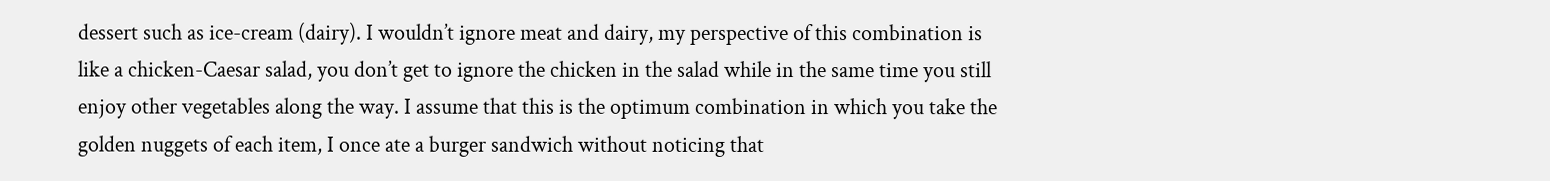dessert such as ice-cream (dairy). I wouldn’t ignore meat and dairy, my perspective of this combination is like a chicken-Caesar salad, you don’t get to ignore the chicken in the salad while in the same time you still enjoy other vegetables along the way. I assume that this is the optimum combination in which you take the golden nuggets of each item, I once ate a burger sandwich without noticing that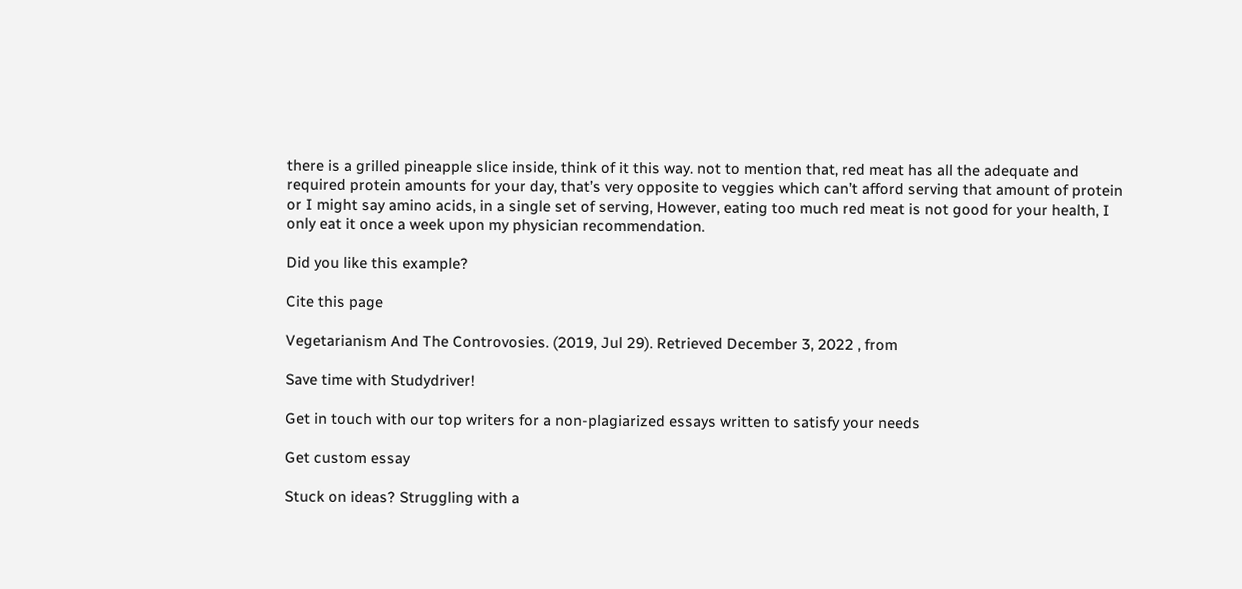there is a grilled pineapple slice inside, think of it this way. not to mention that, red meat has all the adequate and required protein amounts for your day, that’s very opposite to veggies which can’t afford serving that amount of protein or I might say amino acids, in a single set of serving, However, eating too much red meat is not good for your health, I only eat it once a week upon my physician recommendation.

Did you like this example?

Cite this page

Vegetarianism And The Controvosies. (2019, Jul 29). Retrieved December 3, 2022 , from

Save time with Studydriver!

Get in touch with our top writers for a non-plagiarized essays written to satisfy your needs

Get custom essay

Stuck on ideas? Struggling with a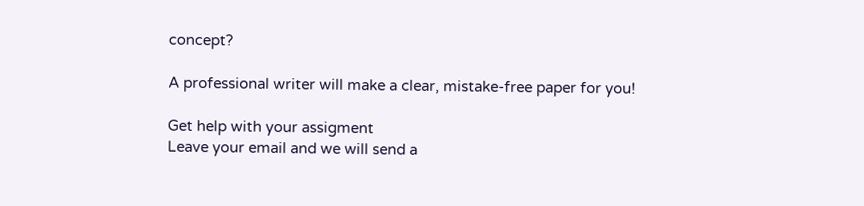concept?

A professional writer will make a clear, mistake-free paper for you!

Get help with your assigment
Leave your email and we will send a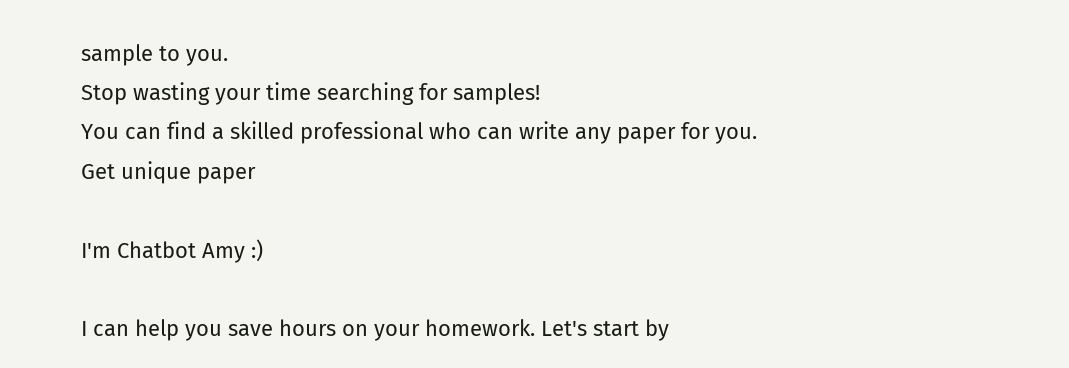sample to you.
Stop wasting your time searching for samples!
You can find a skilled professional who can write any paper for you.
Get unique paper

I'm Chatbot Amy :)

I can help you save hours on your homework. Let's start by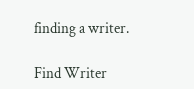finding a writer.

Find Writer